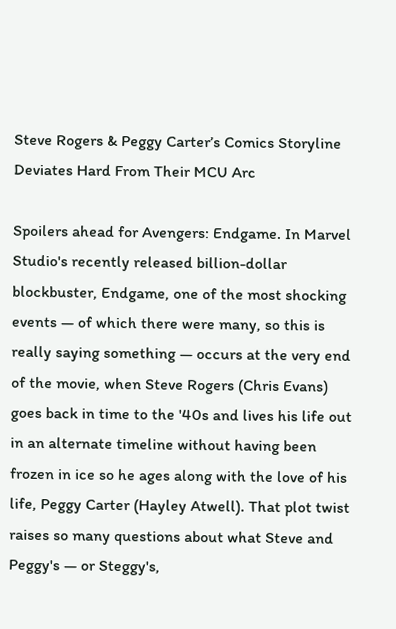Steve Rogers & Peggy Carter’s Comics Storyline Deviates Hard From Their MCU Arc

Spoilers ahead for Avengers: Endgame. In Marvel Studio's recently released billion-dollar blockbuster, Endgame, one of the most shocking events — of which there were many, so this is really saying something — occurs at the very end of the movie, when Steve Rogers (Chris Evans) goes back in time to the '40s and lives his life out in an alternate timeline without having been frozen in ice so he ages along with the love of his life, Peggy Carter (Hayley Atwell). That plot twist raises so many questions about what Steve and Peggy's — or Steggy's,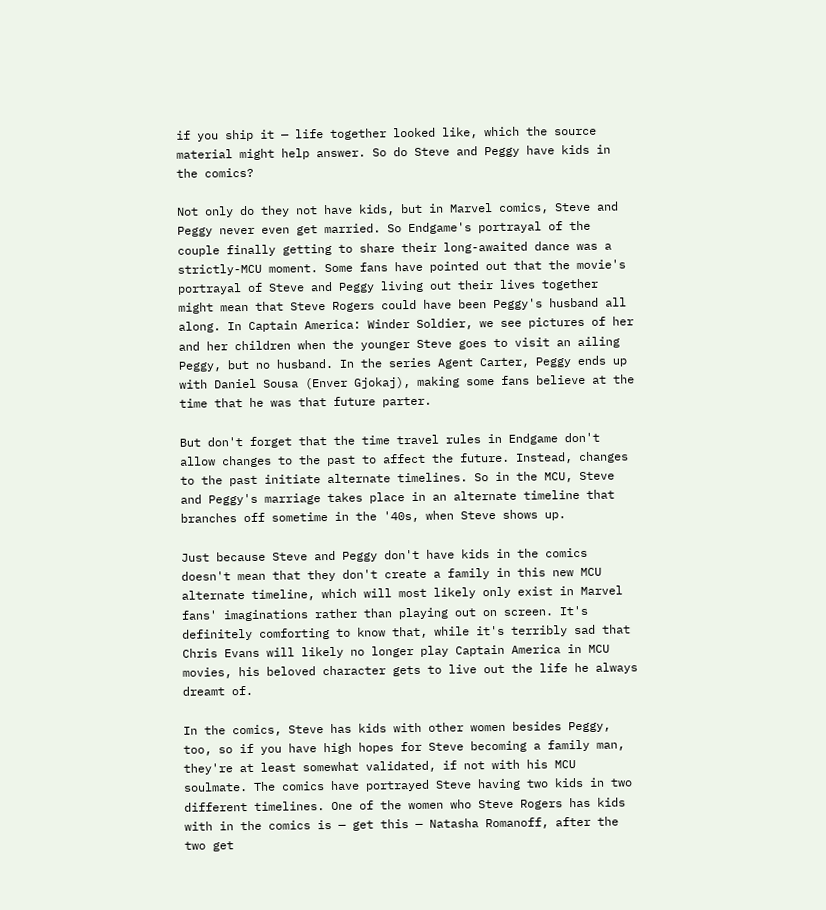if you ship it — life together looked like, which the source material might help answer. So do Steve and Peggy have kids in the comics?

Not only do they not have kids, but in Marvel comics, Steve and Peggy never even get married. So Endgame's portrayal of the couple finally getting to share their long-awaited dance was a strictly-MCU moment. Some fans have pointed out that the movie's portrayal of Steve and Peggy living out their lives together might mean that Steve Rogers could have been Peggy's husband all along. In Captain America: Winder Soldier, we see pictures of her and her children when the younger Steve goes to visit an ailing Peggy, but no husband. In the series Agent Carter, Peggy ends up with Daniel Sousa (Enver Gjokaj), making some fans believe at the time that he was that future parter.

But don't forget that the time travel rules in Endgame don't allow changes to the past to affect the future. Instead, changes to the past initiate alternate timelines. So in the MCU, Steve and Peggy's marriage takes place in an alternate timeline that branches off sometime in the '40s, when Steve shows up.

Just because Steve and Peggy don't have kids in the comics doesn't mean that they don't create a family in this new MCU alternate timeline, which will most likely only exist in Marvel fans' imaginations rather than playing out on screen. It's definitely comforting to know that, while it's terribly sad that Chris Evans will likely no longer play Captain America in MCU movies, his beloved character gets to live out the life he always dreamt of.

In the comics, Steve has kids with other women besides Peggy, too, so if you have high hopes for Steve becoming a family man, they're at least somewhat validated, if not with his MCU soulmate. The comics have portrayed Steve having two kids in two different timelines. One of the women who Steve Rogers has kids with in the comics is — get this — Natasha Romanoff, after the two get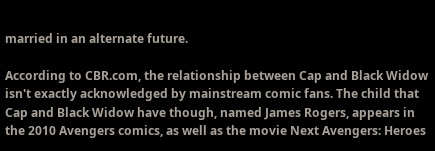married in an alternate future.

According to CBR.com, the relationship between Cap and Black Widow isn't exactly acknowledged by mainstream comic fans. The child that Cap and Black Widow have though, named James Rogers, appears in the 2010 Avengers comics, as well as the movie Next Avengers: Heroes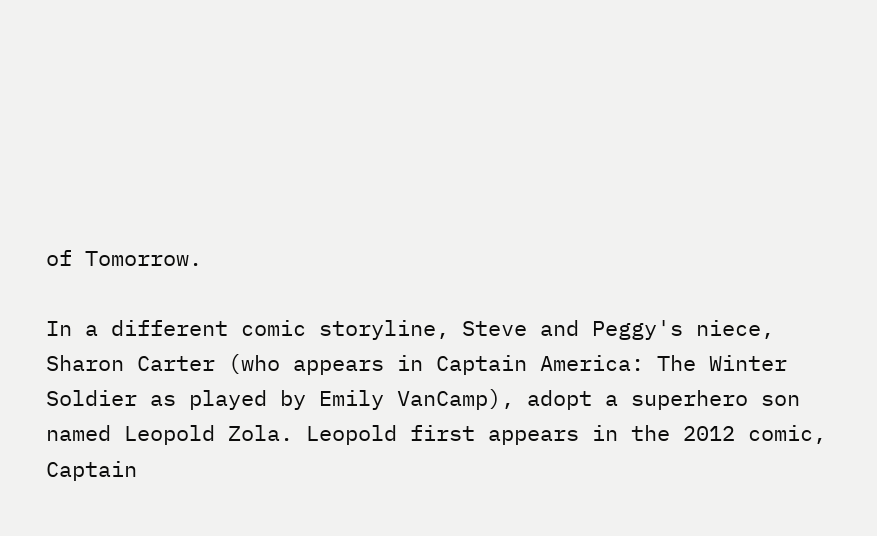of Tomorrow.

In a different comic storyline, Steve and Peggy's niece, Sharon Carter (who appears in Captain America: The Winter Soldier as played by Emily VanCamp), adopt a superhero son named Leopold Zola. Leopold first appears in the 2012 comic, Captain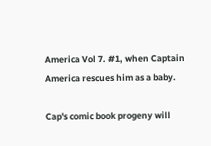America Vol 7. #1, when Captain America rescues him as a baby.

Cap's comic book progeny will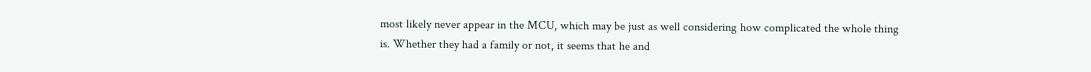most likely never appear in the MCU, which may be just as well considering how complicated the whole thing is. Whether they had a family or not, it seems that he and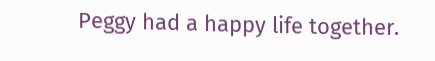Peggy had a happy life together.